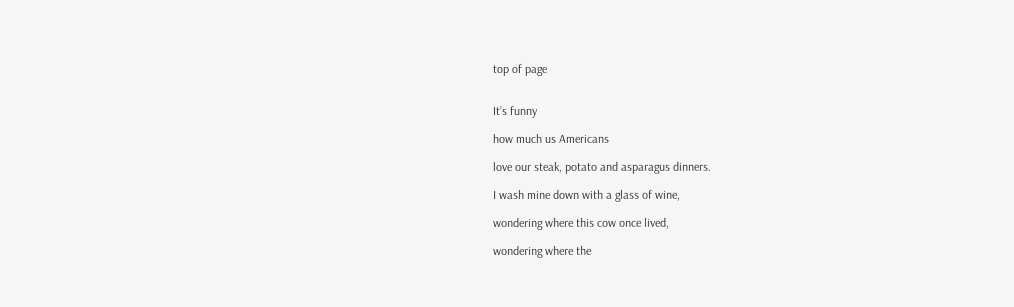top of page


It’s funny

how much us Americans

love our steak, potato and asparagus dinners.

I wash mine down with a glass of wine,

wondering where this cow once lived,

wondering where the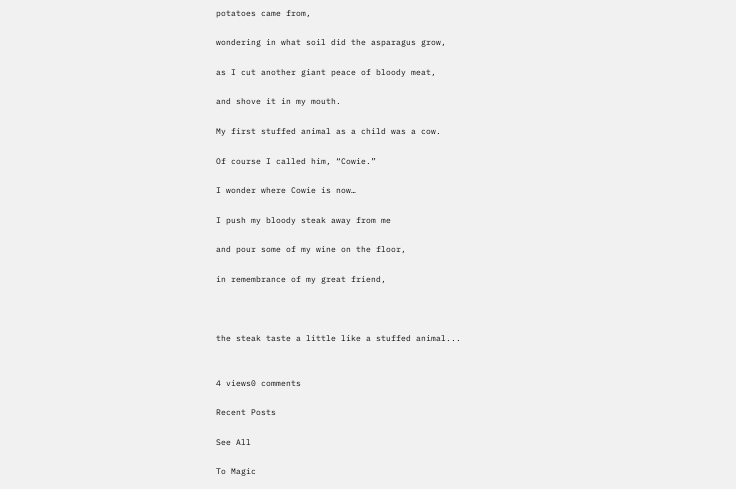potatoes came from,

wondering in what soil did the asparagus grow,

as I cut another giant peace of bloody meat,

and shove it in my mouth.

My first stuffed animal as a child was a cow.

Of course I called him, “Cowie.”

I wonder where Cowie is now…

I push my bloody steak away from me

and pour some of my wine on the floor,

in remembrance of my great friend,



the steak taste a little like a stuffed animal...


4 views0 comments

Recent Posts

See All

To Magic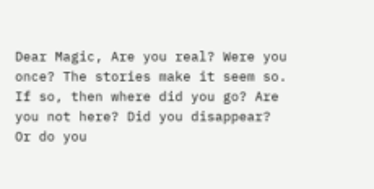Dear Magic, Are you real? Were you once? The stories make it seem so. If so, then where did you go? Are you not here? Did you disappear? Or do you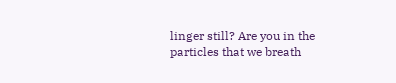linger still? Are you in the particles that we breath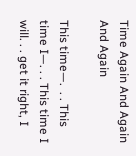Time Again And Again And Again

This time—.  . . This time I—. . . This time I will. . . get it right, I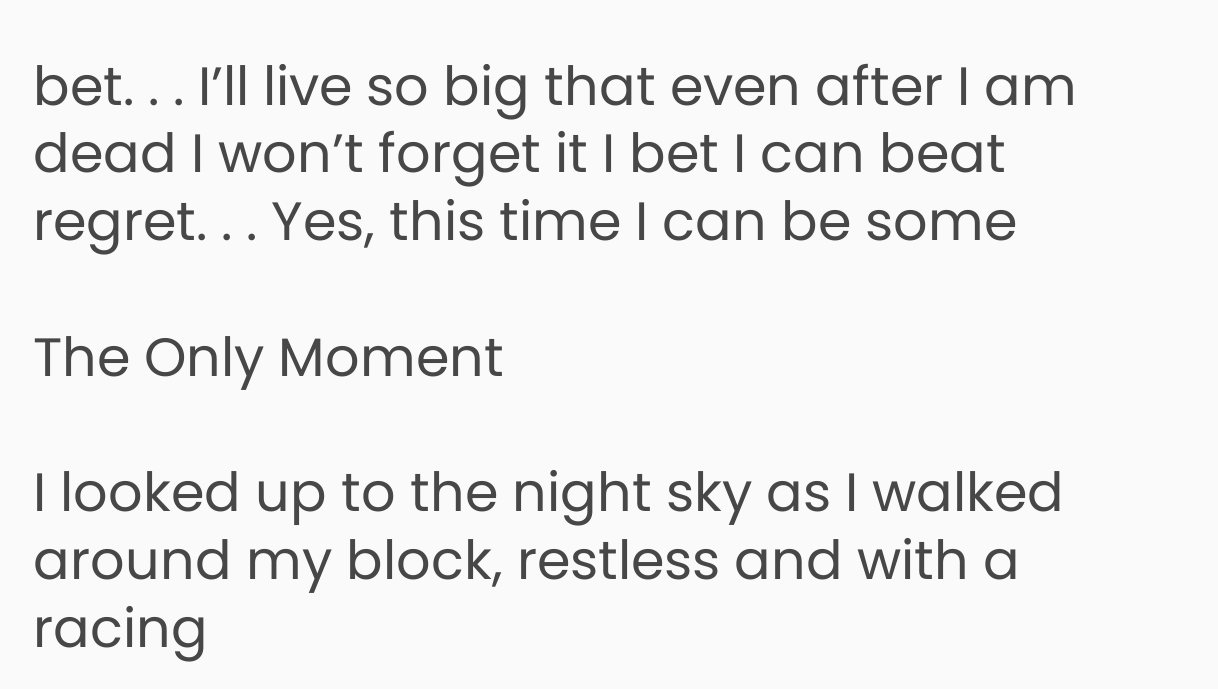bet. . . I’ll live so big that even after I am dead I won’t forget it I bet I can beat regret. . . Yes, this time I can be some

The Only Moment

I looked up to the night sky as I walked around my block, restless and with a racing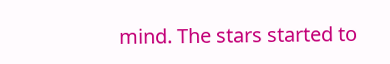mind. The stars started to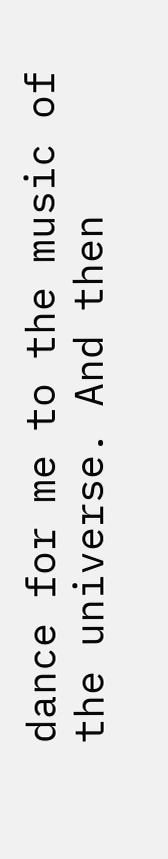dance for me to the music of the universe. And then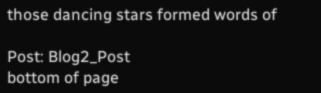those dancing stars formed words of

Post: Blog2_Post
bottom of page